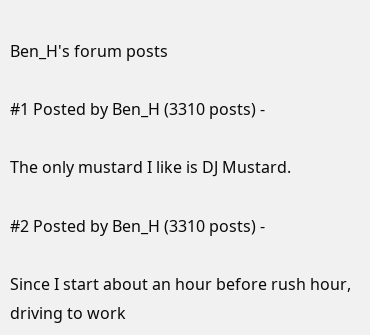Ben_H's forum posts

#1 Posted by Ben_H (3310 posts) -

The only mustard I like is DJ Mustard.

#2 Posted by Ben_H (3310 posts) -

Since I start about an hour before rush hour, driving to work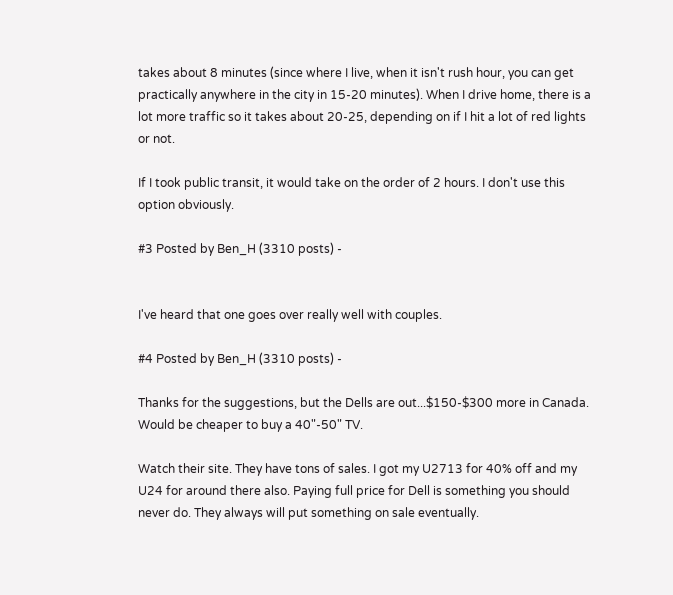takes about 8 minutes (since where I live, when it isn't rush hour, you can get practically anywhere in the city in 15-20 minutes). When I drive home, there is a lot more traffic so it takes about 20-25, depending on if I hit a lot of red lights or not.

If I took public transit, it would take on the order of 2 hours. I don't use this option obviously.

#3 Posted by Ben_H (3310 posts) -


I've heard that one goes over really well with couples.

#4 Posted by Ben_H (3310 posts) -

Thanks for the suggestions, but the Dells are out...$150-$300 more in Canada. Would be cheaper to buy a 40"-50" TV.

Watch their site. They have tons of sales. I got my U2713 for 40% off and my U24 for around there also. Paying full price for Dell is something you should never do. They always will put something on sale eventually.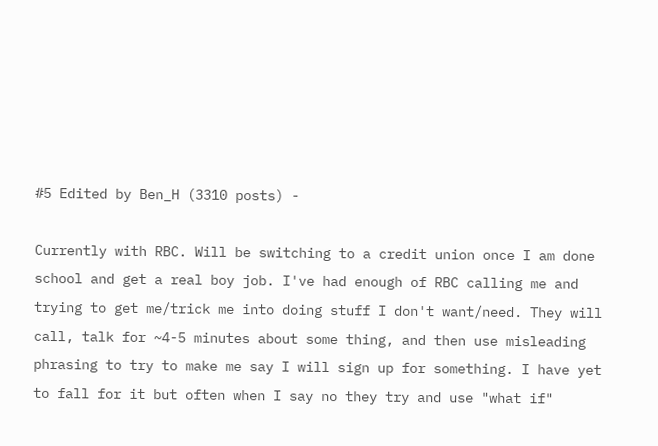#5 Edited by Ben_H (3310 posts) -

Currently with RBC. Will be switching to a credit union once I am done school and get a real boy job. I've had enough of RBC calling me and trying to get me/trick me into doing stuff I don't want/need. They will call, talk for ~4-5 minutes about some thing, and then use misleading phrasing to try to make me say I will sign up for something. I have yet to fall for it but often when I say no they try and use "what if"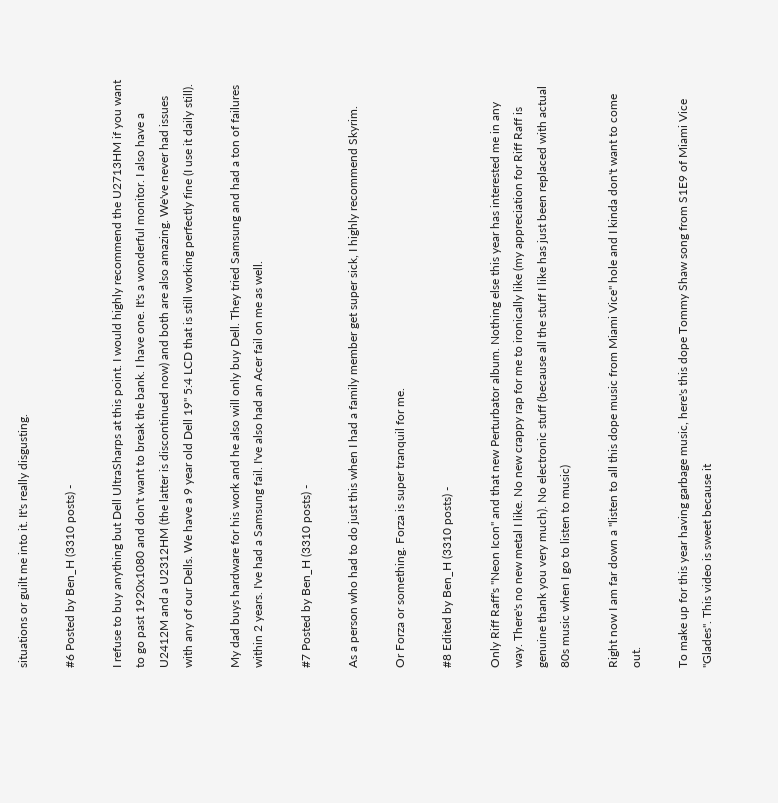situations or guilt me into it. It's really disgusting.

#6 Posted by Ben_H (3310 posts) -

I refuse to buy anything but Dell UltraSharps at this point. I would highly recommend the U2713HM if you want to go past 1920x1080 and don't want to break the bank. I have one. It's a wonderful monitor. I also have a U2412M and a U2312HM (the latter is discontinued now) and both are also amazing. We've never had issues with any of our Dells. We have a 9 year old Dell 19" 5:4 LCD that is still working perfectly fine (I use it daily still).

My dad buys hardware for his work and he also will only buy Dell. They tried Samsung and had a ton of failures within 2 years. I've had a Samsung fail. I've also had an Acer fail on me as well.

#7 Posted by Ben_H (3310 posts) -

As a person who had to do just this when I had a family member get super sick, I highly recommend Skyrim.

Or Forza or something. Forza is super tranquil for me.

#8 Edited by Ben_H (3310 posts) -

Only Riff Raff's "Neon Icon" and that new Perturbator album. Nothing else this year has interested me in any way. There's no new metal I like. No new crappy rap for me to ironically like (my appreciation for Riff Raff is genuine thank you very much). No electronic stuff (because all the stuff I like has just been replaced with actual 80s music when I go to listen to music)

Right now I am far down a "listen to all this dope music from Miami Vice" hole and I kinda don't want to come out.

To make up for this year having garbage music, here's this dope Tommy Shaw song from S1E9 of Miami Vice "Glades". This video is sweet because it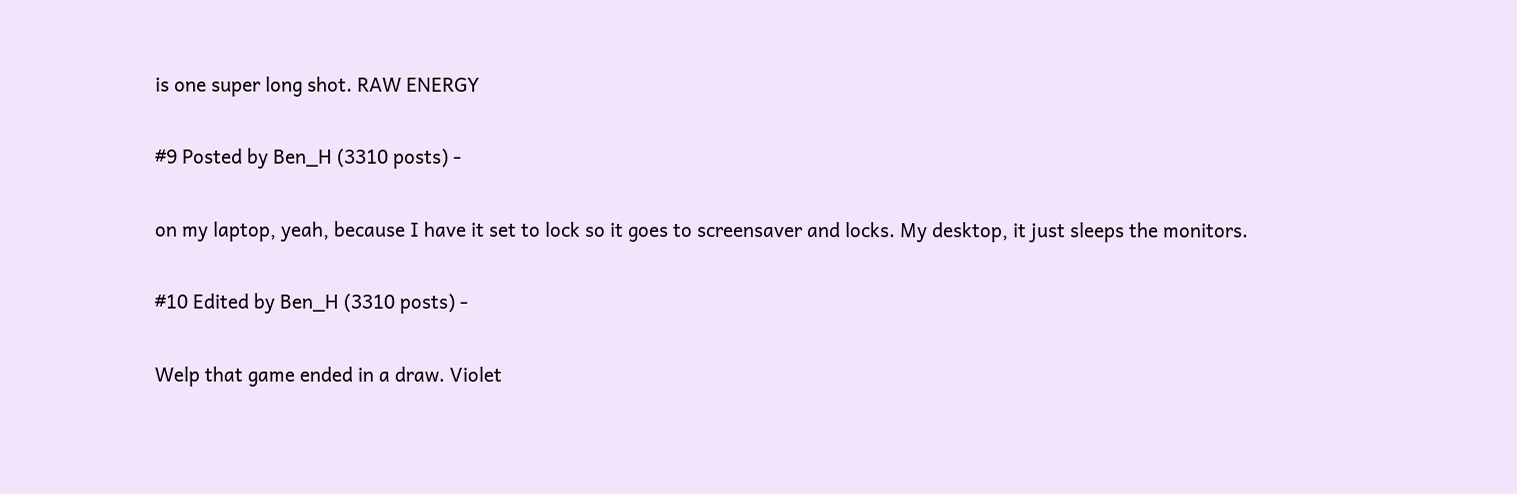is one super long shot. RAW ENERGY

#9 Posted by Ben_H (3310 posts) -

on my laptop, yeah, because I have it set to lock so it goes to screensaver and locks. My desktop, it just sleeps the monitors.

#10 Edited by Ben_H (3310 posts) -

Welp that game ended in a draw. Violet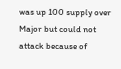was up 100 supply over Major but could not attack because of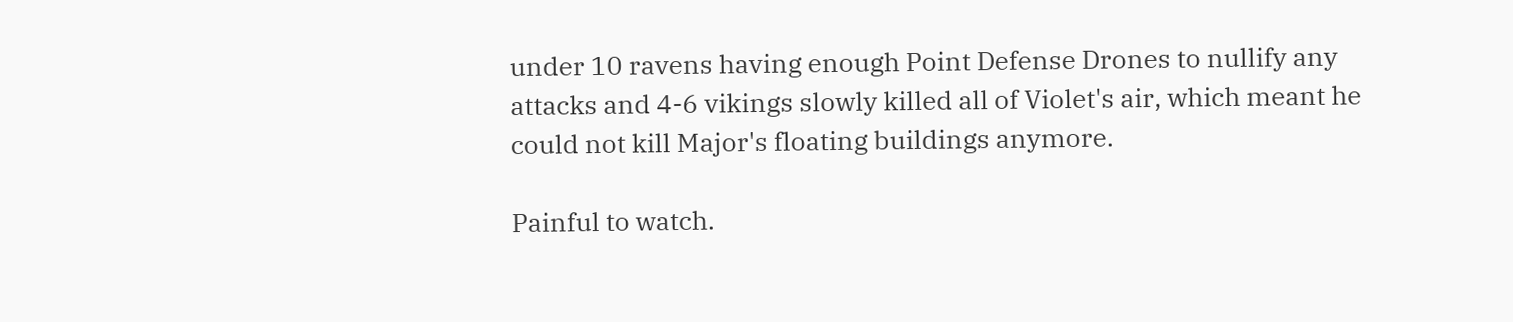under 10 ravens having enough Point Defense Drones to nullify any attacks and 4-6 vikings slowly killed all of Violet's air, which meant he could not kill Major's floating buildings anymore.

Painful to watch.